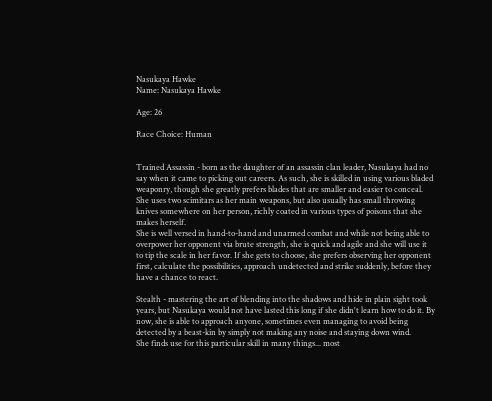Nasukaya Hawke
Name: Nasukaya Hawke

Age: 26

Race Choice: Human


Trained Assassin - born as the daughter of an assassin clan leader, Nasukaya had no say when it came to picking out careers. As such, she is skilled in using various bladed weaponry, though she greatly prefers blades that are smaller and easier to conceal. She uses two scimitars as her main weapons, but also usually has small throwing knives somewhere on her person, richly coated in various types of poisons that she makes herself.
She is well versed in hand-to-hand and unarmed combat and while not being able to overpower her opponent via brute strength, she is quick and agile and she will use it to tip the scale in her favor. If she gets to choose, she prefers observing her opponent first, calculate the possibilities, approach undetected and strike suddenly, before they have a chance to react.

Stealth - mastering the art of blending into the shadows and hide in plain sight took years, but Nasukaya would not have lasted this long if she didn't learn how to do it. By now, she is able to approach anyone, sometimes even managing to avoid being detected by a beast-kin by simply not making any noise and staying down wind.
She finds use for this particular skill in many things... most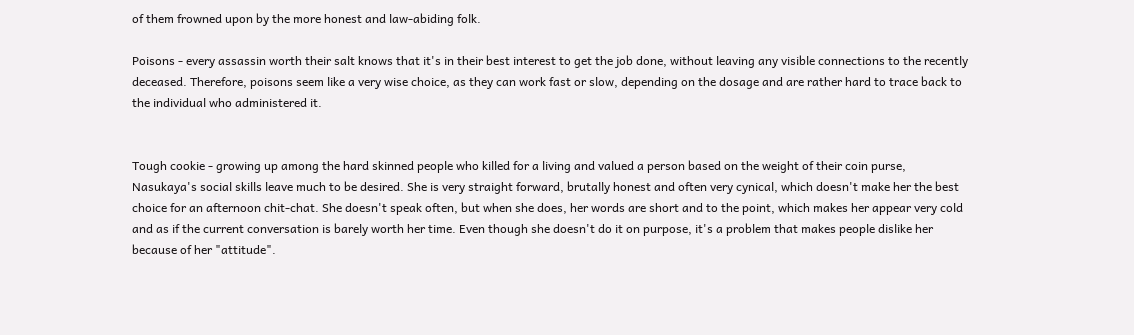of them frowned upon by the more honest and law-abiding folk.

Poisons - every assassin worth their salt knows that it's in their best interest to get the job done, without leaving any visible connections to the recently deceased. Therefore, poisons seem like a very wise choice, as they can work fast or slow, depending on the dosage and are rather hard to trace back to the individual who administered it.


Tough cookie - growing up among the hard skinned people who killed for a living and valued a person based on the weight of their coin purse, Nasukaya's social skills leave much to be desired. She is very straight forward, brutally honest and often very cynical, which doesn't make her the best choice for an afternoon chit-chat. She doesn't speak often, but when she does, her words are short and to the point, which makes her appear very cold and as if the current conversation is barely worth her time. Even though she doesn't do it on purpose, it's a problem that makes people dislike her because of her "attitude".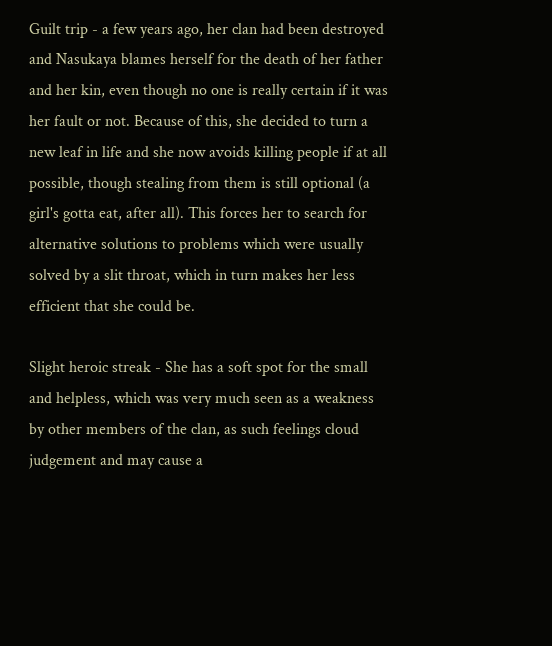Guilt trip - a few years ago, her clan had been destroyed and Nasukaya blames herself for the death of her father and her kin, even though no one is really certain if it was her fault or not. Because of this, she decided to turn a new leaf in life and she now avoids killing people if at all possible, though stealing from them is still optional (a girl's gotta eat, after all). This forces her to search for alternative solutions to problems which were usually solved by a slit throat, which in turn makes her less efficient that she could be.

Slight heroic streak - She has a soft spot for the small and helpless, which was very much seen as a weakness by other members of the clan, as such feelings cloud judgement and may cause a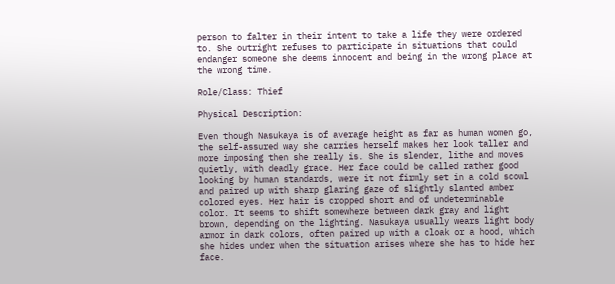person to falter in their intent to take a life they were ordered to. She outright refuses to participate in situations that could endanger someone she deems innocent and being in the wrong place at the wrong time.

Role/Class: Thief

Physical Description:

Even though Nasukaya is of average height as far as human women go, the self-assured way she carries herself makes her look taller and more imposing then she really is. She is slender, lithe and moves quietly, with deadly grace. Her face could be called rather good looking by human standards, were it not firmly set in a cold scowl and paired up with sharp glaring gaze of slightly slanted amber colored eyes. Her hair is cropped short and of undeterminable color. It seems to shift somewhere between dark gray and light brown, depending on the lighting. Nasukaya usually wears light body armor in dark colors, often paired up with a cloak or a hood, which she hides under when the situation arises where she has to hide her face.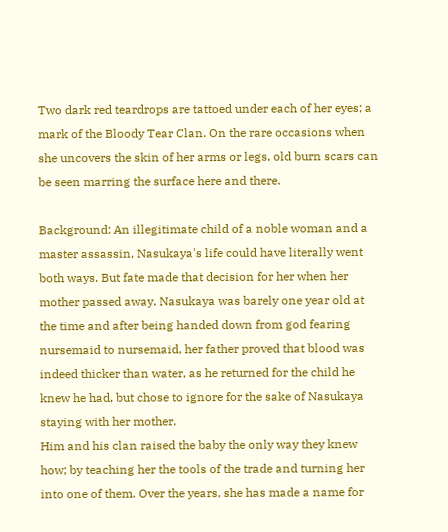Two dark red teardrops are tattoed under each of her eyes; a mark of the Bloody Tear Clan. On the rare occasions when she uncovers the skin of her arms or legs, old burn scars can be seen marring the surface here and there.

Background: An illegitimate child of a noble woman and a master assassin, Nasukaya's life could have literally went both ways. But fate made that decision for her when her mother passed away. Nasukaya was barely one year old at the time and after being handed down from god fearing nursemaid to nursemaid, her father proved that blood was indeed thicker than water, as he returned for the child he knew he had, but chose to ignore for the sake of Nasukaya staying with her mother.
Him and his clan raised the baby the only way they knew how; by teaching her the tools of the trade and turning her into one of them. Over the years, she has made a name for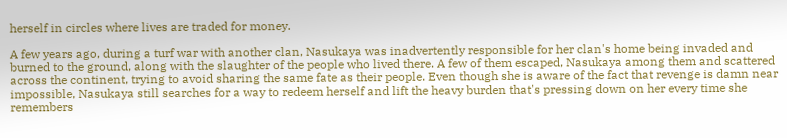herself in circles where lives are traded for money.

A few years ago, during a turf war with another clan, Nasukaya was inadvertently responsible for her clan's home being invaded and burned to the ground, along with the slaughter of the people who lived there. A few of them escaped, Nasukaya among them and scattered across the continent, trying to avoid sharing the same fate as their people. Even though she is aware of the fact that revenge is damn near impossible, Nasukaya still searches for a way to redeem herself and lift the heavy burden that's pressing down on her every time she remembers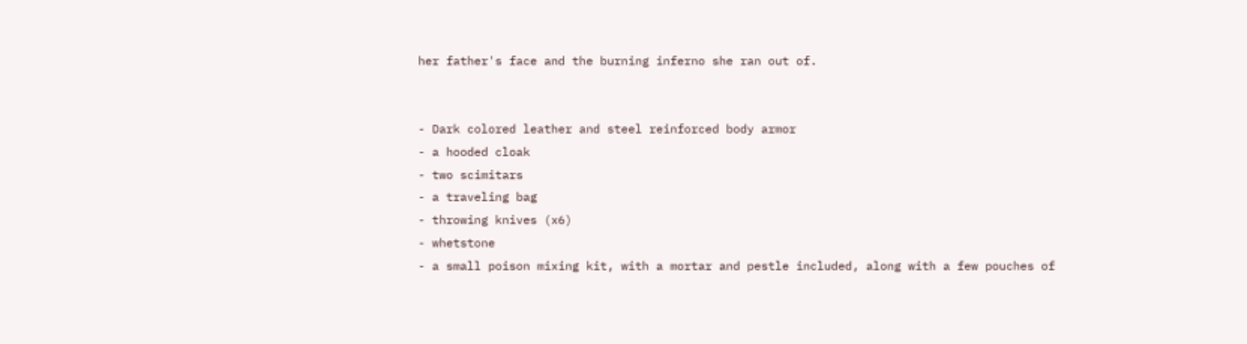her father's face and the burning inferno she ran out of.


- Dark colored leather and steel reinforced body armor
- a hooded cloak
- two scimitars
- a traveling bag
- throwing knives (x6)
- whetstone
- a small poison mixing kit, with a mortar and pestle included, along with a few pouches of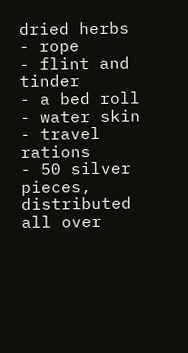dried herbs
- rope
- flint and tinder
- a bed roll
- water skin
- travel rations
- 50 silver pieces, distributed all over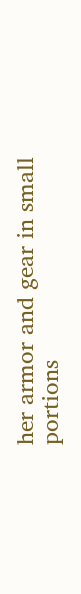her armor and gear in small portions